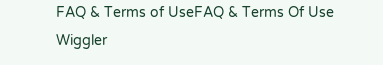FAQ & Terms of UseFAQ & Terms Of Use   Wiggler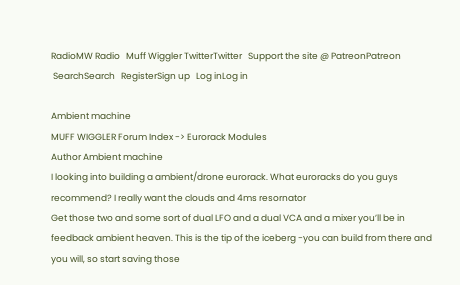RadioMW Radio   Muff Wiggler TwitterTwitter   Support the site @ PatreonPatreon
 SearchSearch   RegisterSign up   Log inLog in

Ambient machine
MUFF WIGGLER Forum Index -> Eurorack Modules
Author Ambient machine
I looking into building a ambient/drone eurorack. What euroracks do you guys recommend? I really want the clouds and 4ms resornator
Get those two and some sort of dual LFO and a dual VCA and a mixer you’ll be in feedback ambient heaven. This is the tip of the iceberg -you can build from there and you will, so start saving those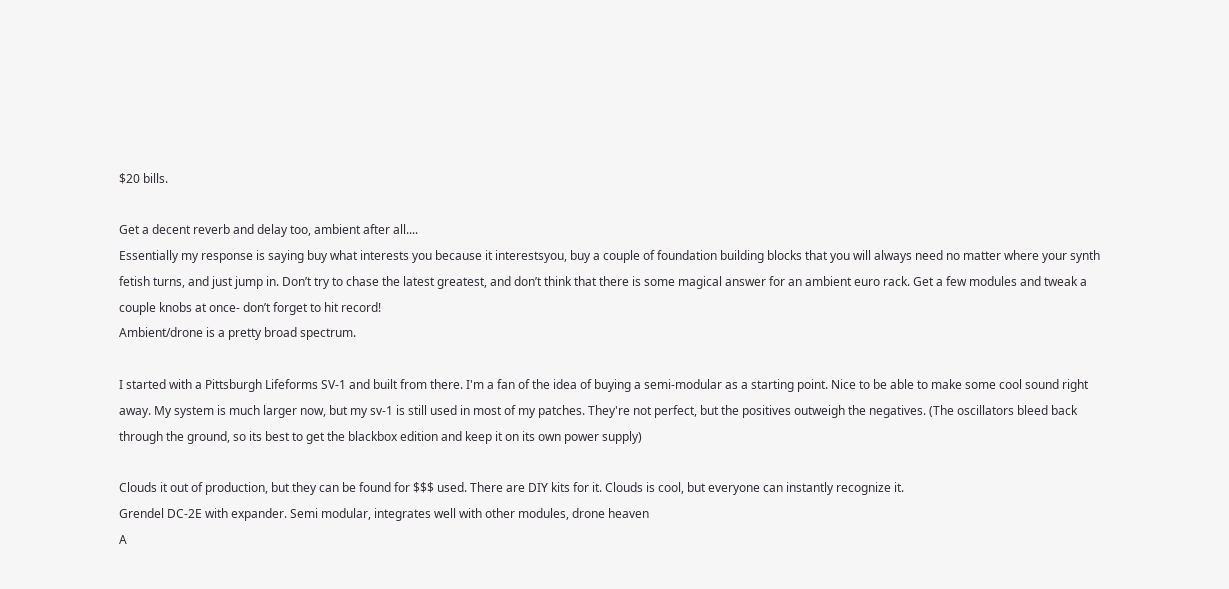$20 bills.

Get a decent reverb and delay too, ambient after all....
Essentially my response is saying buy what interests you because it interestsyou, buy a couple of foundation building blocks that you will always need no matter where your synth fetish turns, and just jump in. Don’t try to chase the latest greatest, and don’t think that there is some magical answer for an ambient euro rack. Get a few modules and tweak a couple knobs at once- don’t forget to hit record!
Ambient/drone is a pretty broad spectrum.

I started with a Pittsburgh Lifeforms SV-1 and built from there. I'm a fan of the idea of buying a semi-modular as a starting point. Nice to be able to make some cool sound right away. My system is much larger now, but my sv-1 is still used in most of my patches. They're not perfect, but the positives outweigh the negatives. (The oscillators bleed back through the ground, so its best to get the blackbox edition and keep it on its own power supply)

Clouds it out of production, but they can be found for $$$ used. There are DIY kits for it. Clouds is cool, but everyone can instantly recognize it.
Grendel DC-2E with expander. Semi modular, integrates well with other modules, drone heaven
A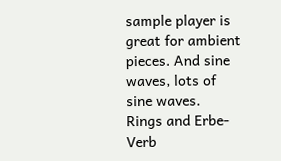sample player is great for ambient pieces. And sine waves, lots of sine waves.
Rings and Erbe-Verb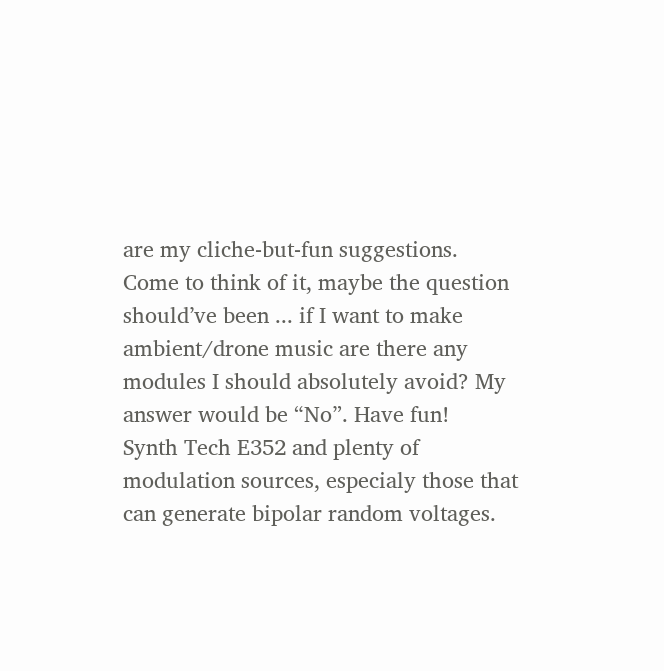are my cliche-but-fun suggestions.
Come to think of it, maybe the question should’ve been ... if I want to make ambient/drone music are there any modules I should absolutely avoid? My answer would be “No”. Have fun!
Synth Tech E352 and plenty of modulation sources, especialy those that can generate bipolar random voltages.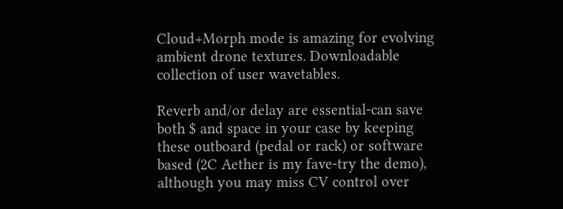Cloud+Morph mode is amazing for evolving ambient drone textures. Downloadable collection of user wavetables.

Reverb and/or delay are essential-can save both $ and space in your case by keeping these outboard (pedal or rack) or software based (2C Aether is my fave-try the demo), although you may miss CV control over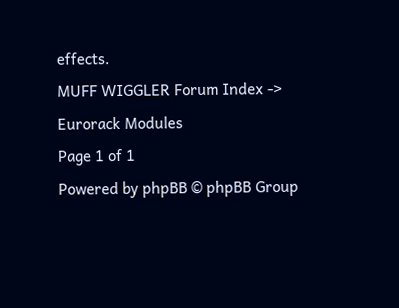effects.
MUFF WIGGLER Forum Index -> Eurorack Modules
Page 1 of 1
Powered by phpBB © phpBB Group